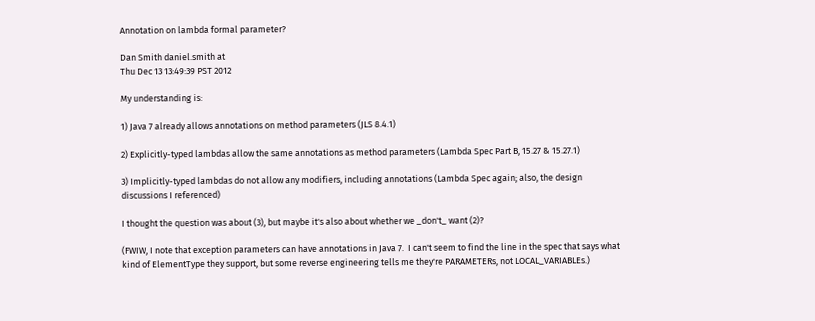Annotation on lambda formal parameter?

Dan Smith daniel.smith at
Thu Dec 13 13:49:39 PST 2012

My understanding is:

1) Java 7 already allows annotations on method parameters (JLS 8.4.1)

2) Explicitly-typed lambdas allow the same annotations as method parameters (Lambda Spec Part B, 15.27 & 15.27.1)

3) Implicitly-typed lambdas do not allow any modifiers, including annotations (Lambda Spec again; also, the design discussions I referenced)

I thought the question was about (3), but maybe it's also about whether we _don't_ want (2)?

(FWIW, I note that exception parameters can have annotations in Java 7.  I can't seem to find the line in the spec that says what kind of ElementType they support, but some reverse engineering tells me they're PARAMETERs, not LOCAL_VARIABLEs.)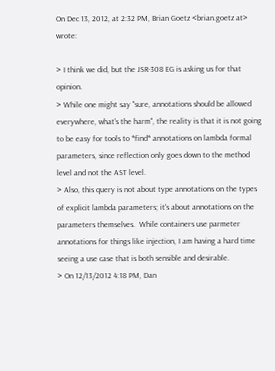On Dec 13, 2012, at 2:32 PM, Brian Goetz <brian.goetz at> wrote:

> I think we did, but the JSR-308 EG is asking us for that opinion.
> While one might say "sure, annotations should be allowed everywhere, what's the harm", the reality is that it is not going to be easy for tools to *find* annotations on lambda formal parameters, since reflection only goes down to the method level and not the AST level.
> Also, this query is not about type annotations on the types of explicit lambda parameters; it's about annotations on the parameters themselves.  While containers use parmeter annotations for things like injection, I am having a hard time seeing a use case that is both sensible and desirable.
> On 12/13/2012 4:18 PM, Dan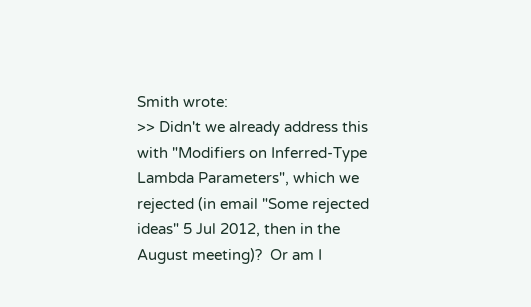Smith wrote:
>> Didn't we already address this with "Modifiers on Inferred-Type Lambda Parameters", which we rejected (in email "Some rejected ideas" 5 Jul 2012, then in the August meeting)?  Or am I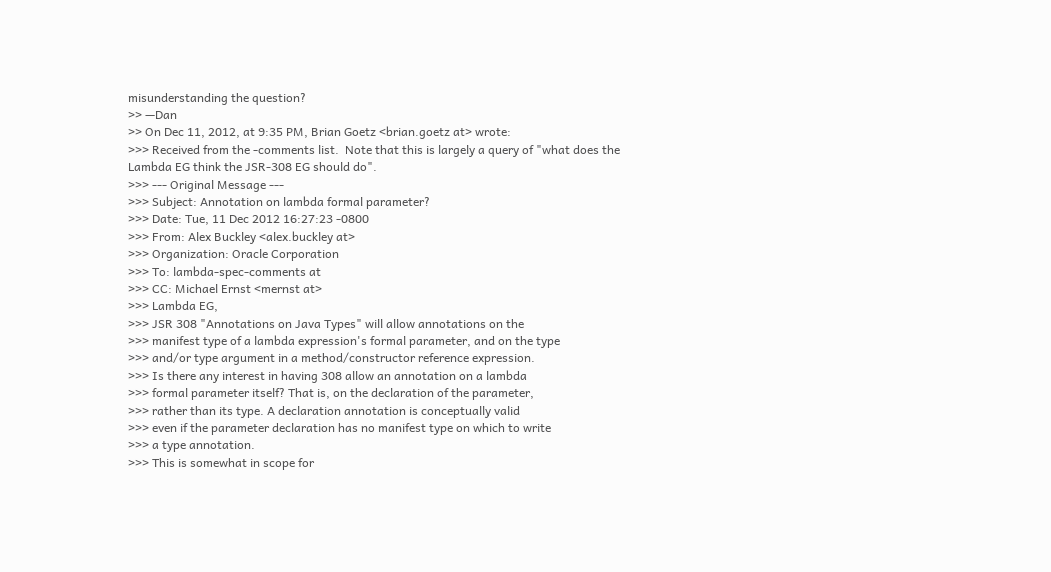misunderstanding the question?
>> —Dan
>> On Dec 11, 2012, at 9:35 PM, Brian Goetz <brian.goetz at> wrote:
>>> Received from the -comments list.  Note that this is largely a query of "what does the Lambda EG think the JSR-308 EG should do".
>>> --- Original Message ---
>>> Subject: Annotation on lambda formal parameter?
>>> Date: Tue, 11 Dec 2012 16:27:23 -0800
>>> From: Alex Buckley <alex.buckley at>
>>> Organization: Oracle Corporation
>>> To: lambda-spec-comments at
>>> CC: Michael Ernst <mernst at>
>>> Lambda EG,
>>> JSR 308 "Annotations on Java Types" will allow annotations on the
>>> manifest type of a lambda expression's formal parameter, and on the type
>>> and/or type argument in a method/constructor reference expression.
>>> Is there any interest in having 308 allow an annotation on a lambda
>>> formal parameter itself? That is, on the declaration of the parameter,
>>> rather than its type. A declaration annotation is conceptually valid
>>> even if the parameter declaration has no manifest type on which to write
>>> a type annotation.
>>> This is somewhat in scope for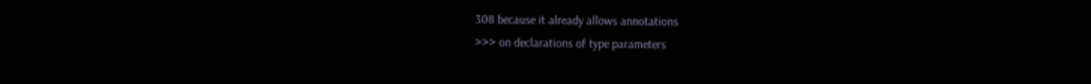308 because it already allows annotations
>>> on declarations of type parameters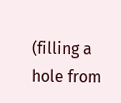(filling a hole from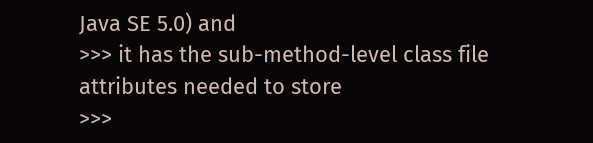Java SE 5.0) and
>>> it has the sub-method-level class file attributes needed to store
>>>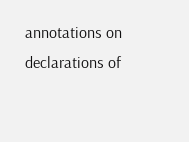annotations on declarations of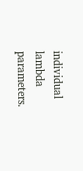individual lambda parameters.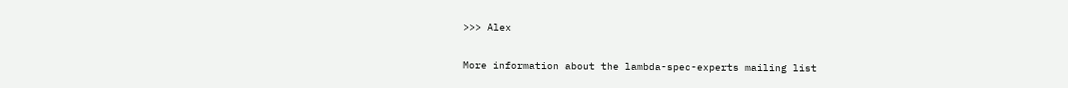>>> Alex

More information about the lambda-spec-experts mailing list